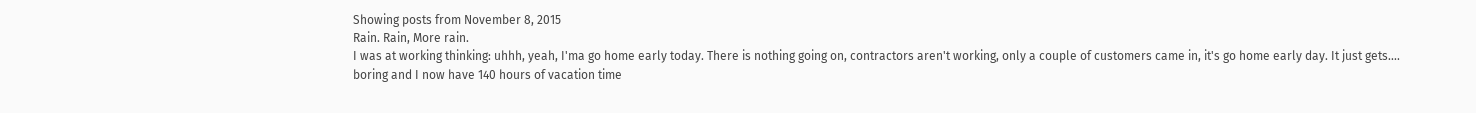Showing posts from November 8, 2015
Rain. Rain, More rain.
I was at working thinking: uhhh, yeah, I'ma go home early today. There is nothing going on, contractors aren't working, only a couple of customers came in, it's go home early day. It just gets....
boring and I now have 140 hours of vacation time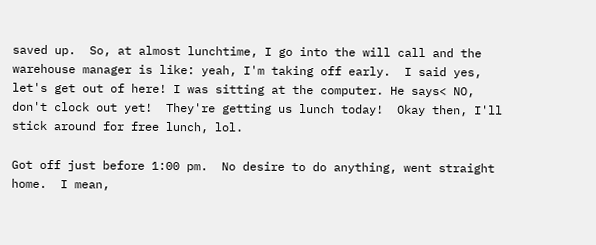saved up.  So, at almost lunchtime, I go into the will call and the warehouse manager is like: yeah, I'm taking off early.  I said yes, let's get out of here! I was sitting at the computer. He says< NO, don't clock out yet!  They're getting us lunch today!  Okay then, I'll stick around for free lunch, lol.

Got off just before 1:00 pm.  No desire to do anything, went straight home.  I mean,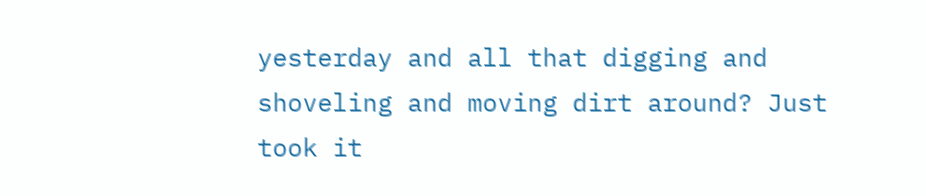yesterday and all that digging and shoveling and moving dirt around? Just took it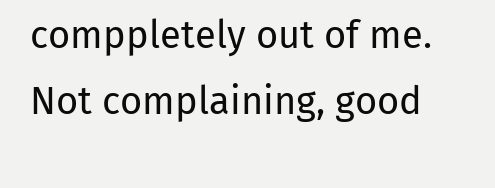comppletely out of me.  Not complaining, good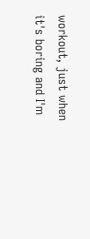workout, just when it's boring and I'm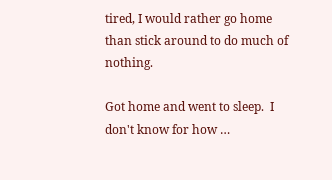tired, I would rather go home than stick around to do much of nothing.

Got home and went to sleep.  I don't know for how …